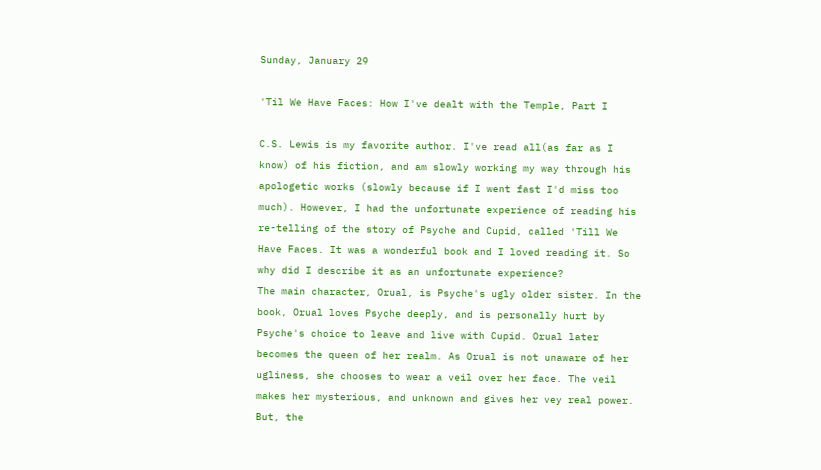Sunday, January 29

'Til We Have Faces: How I've dealt with the Temple, Part I

C.S. Lewis is my favorite author. I've read all(as far as I know) of his fiction, and am slowly working my way through his apologetic works (slowly because if I went fast I'd miss too much). However, I had the unfortunate experience of reading his re-telling of the story of Psyche and Cupid, called 'Till We Have Faces. It was a wonderful book and I loved reading it. So why did I describe it as an unfortunate experience?
The main character, Orual, is Psyche's ugly older sister. In the book, Orual loves Psyche deeply, and is personally hurt by Psyche's choice to leave and live with Cupid. Orual later becomes the queen of her realm. As Orual is not unaware of her ugliness, she chooses to wear a veil over her face. The veil makes her mysterious, and unknown and gives her vey real power. But, the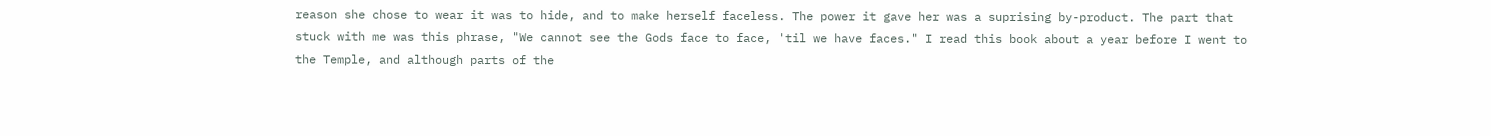reason she chose to wear it was to hide, and to make herself faceless. The power it gave her was a suprising by-product. The part that stuck with me was this phrase, "We cannot see the Gods face to face, 'til we have faces." I read this book about a year before I went to the Temple, and although parts of the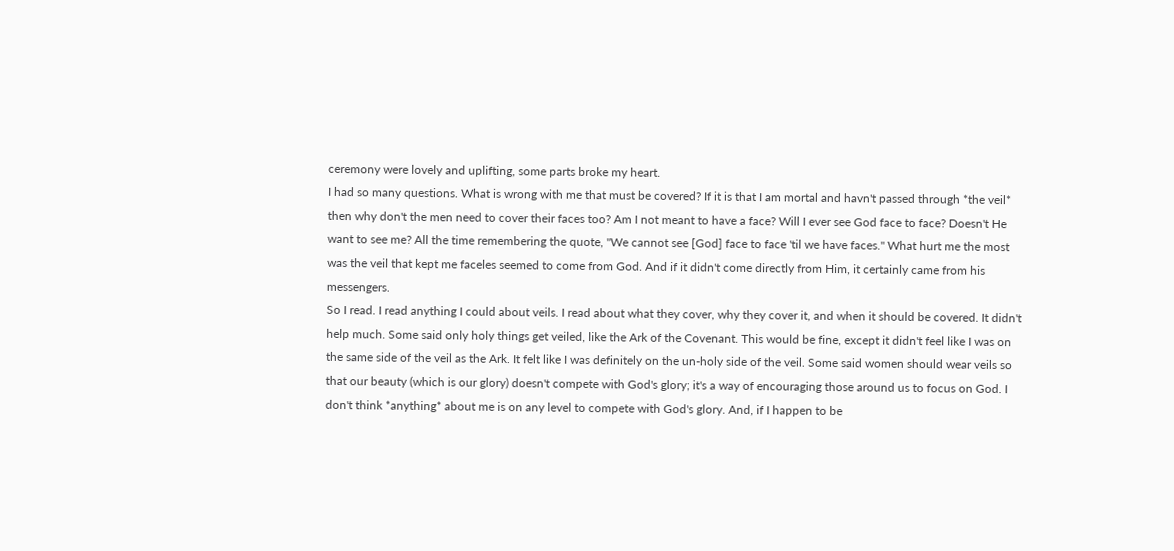ceremony were lovely and uplifting, some parts broke my heart.
I had so many questions. What is wrong with me that must be covered? If it is that I am mortal and havn't passed through *the veil* then why don't the men need to cover their faces too? Am I not meant to have a face? Will I ever see God face to face? Doesn't He want to see me? All the time remembering the quote, "We cannot see [God] face to face 'til we have faces." What hurt me the most was the veil that kept me faceles seemed to come from God. And if it didn't come directly from Him, it certainly came from his messengers.
So I read. I read anything I could about veils. I read about what they cover, why they cover it, and when it should be covered. It didn't help much. Some said only holy things get veiled, like the Ark of the Covenant. This would be fine, except it didn't feel like I was on the same side of the veil as the Ark. It felt like I was definitely on the un-holy side of the veil. Some said women should wear veils so that our beauty (which is our glory) doesn't compete with God's glory; it's a way of encouraging those around us to focus on God. I don't think *anything* about me is on any level to compete with God's glory. And, if I happen to be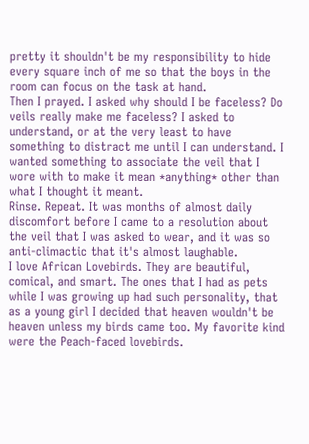pretty it shouldn't be my responsibility to hide every square inch of me so that the boys in the room can focus on the task at hand.
Then I prayed. I asked why should I be faceless? Do veils really make me faceless? I asked to understand, or at the very least to have something to distract me until I can understand. I wanted something to associate the veil that I wore with to make it mean *anything* other than what I thought it meant.
Rinse. Repeat. It was months of almost daily discomfort before I came to a resolution about the veil that I was asked to wear, and it was so anti-climactic that it's almost laughable.
I love African Lovebirds. They are beautiful, comical, and smart. The ones that I had as pets while I was growing up had such personality, that as a young girl I decided that heaven wouldn't be heaven unless my birds came too. My favorite kind were the Peach-faced lovebirds.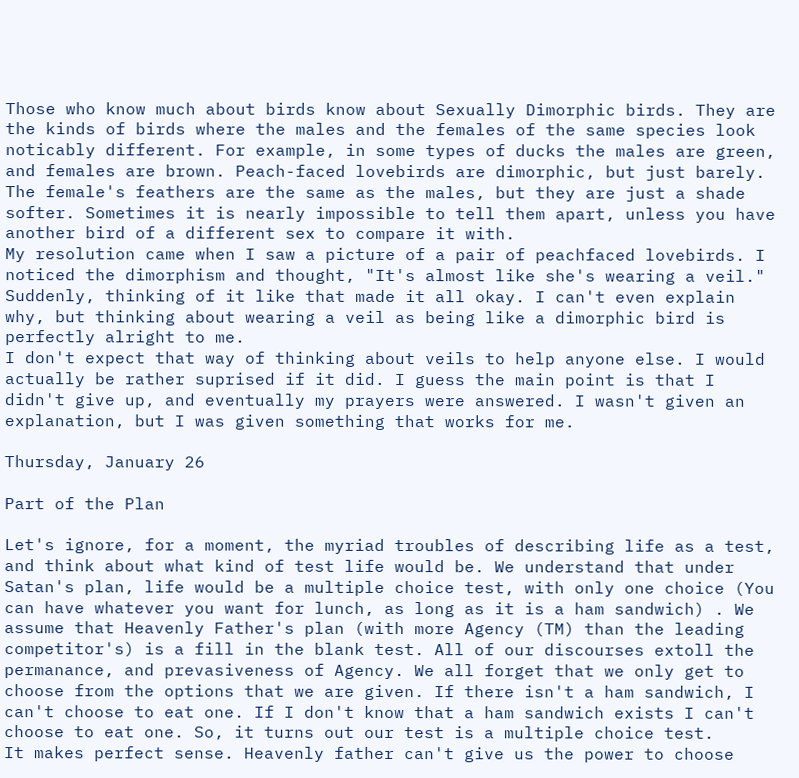Those who know much about birds know about Sexually Dimorphic birds. They are the kinds of birds where the males and the females of the same species look noticably different. For example, in some types of ducks the males are green, and females are brown. Peach-faced lovebirds are dimorphic, but just barely. The female's feathers are the same as the males, but they are just a shade softer. Sometimes it is nearly impossible to tell them apart, unless you have another bird of a different sex to compare it with.
My resolution came when I saw a picture of a pair of peachfaced lovebirds. I noticed the dimorphism and thought, "It's almost like she's wearing a veil." Suddenly, thinking of it like that made it all okay. I can't even explain why, but thinking about wearing a veil as being like a dimorphic bird is perfectly alright to me.
I don't expect that way of thinking about veils to help anyone else. I would actually be rather suprised if it did. I guess the main point is that I didn't give up, and eventually my prayers were answered. I wasn't given an explanation, but I was given something that works for me.

Thursday, January 26

Part of the Plan

Let's ignore, for a moment, the myriad troubles of describing life as a test, and think about what kind of test life would be. We understand that under Satan's plan, life would be a multiple choice test, with only one choice (You can have whatever you want for lunch, as long as it is a ham sandwich) . We assume that Heavenly Father's plan (with more Agency (TM) than the leading competitor's) is a fill in the blank test. All of our discourses extoll the permanance, and prevasiveness of Agency. We all forget that we only get to choose from the options that we are given. If there isn't a ham sandwich, I can't choose to eat one. If I don't know that a ham sandwich exists I can't choose to eat one. So, it turns out our test is a multiple choice test.
It makes perfect sense. Heavenly father can't give us the power to choose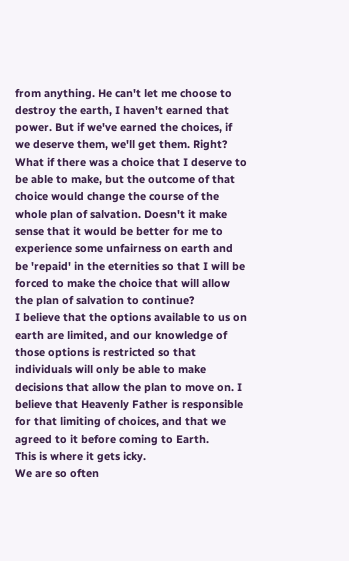from anything. He can't let me choose to destroy the earth, I haven't earned that power. But if we've earned the choices, if we deserve them, we'll get them. Right? What if there was a choice that I deserve to be able to make, but the outcome of that choice would change the course of the whole plan of salvation. Doesn't it make sense that it would be better for me to experience some unfairness on earth and be 'repaid' in the eternities so that I will be forced to make the choice that will allow the plan of salvation to continue?
I believe that the options available to us on earth are limited, and our knowledge of those options is restricted so that individuals will only be able to make decisions that allow the plan to move on. I believe that Heavenly Father is responsible for that limiting of choices, and that we agreed to it before coming to Earth.
This is where it gets icky.
We are so often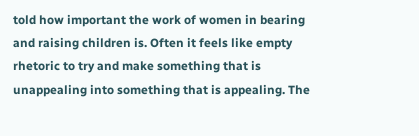told how important the work of women in bearing and raising children is. Often it feels like empty rhetoric to try and make something that is unappealing into something that is appealing. The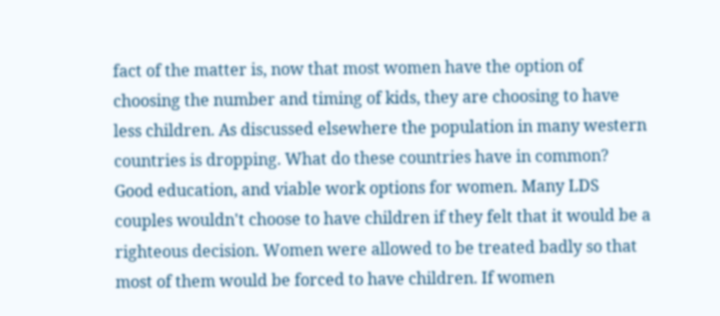fact of the matter is, now that most women have the option of choosing the number and timing of kids, they are choosing to have less children. As discussed elsewhere the population in many western countries is dropping. What do these countries have in common? Good education, and viable work options for women. Many LDS couples wouldn't choose to have children if they felt that it would be a righteous decision. Women were allowed to be treated badly so that most of them would be forced to have children. If women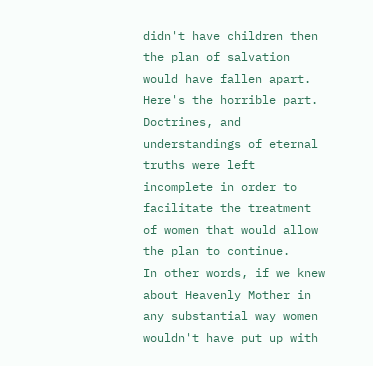didn't have children then the plan of salvation would have fallen apart. Here's the horrible part. Doctrines, and understandings of eternal truths were left incomplete in order to facilitate the treatment of women that would allow the plan to continue.
In other words, if we knew about Heavenly Mother in any substantial way women wouldn't have put up with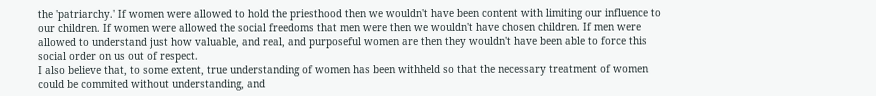the 'patriarchy.' If women were allowed to hold the priesthood then we wouldn't have been content with limiting our influence to our children. If women were allowed the social freedoms that men were then we wouldn't have chosen children. If men were allowed to understand just how valuable, and real, and purposeful women are then they wouldn't have been able to force this social order on us out of respect.
I also believe that, to some extent, true understanding of women has been withheld so that the necessary treatment of women could be commited without understanding, and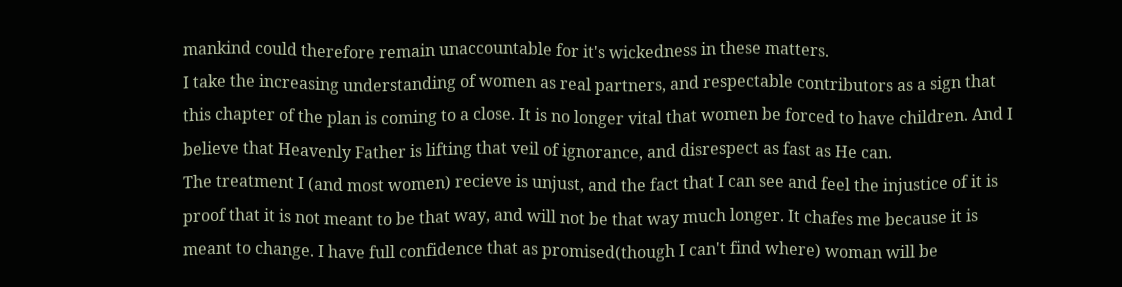mankind could therefore remain unaccountable for it's wickedness in these matters.
I take the increasing understanding of women as real partners, and respectable contributors as a sign that this chapter of the plan is coming to a close. It is no longer vital that women be forced to have children. And I believe that Heavenly Father is lifting that veil of ignorance, and disrespect as fast as He can.
The treatment I (and most women) recieve is unjust, and the fact that I can see and feel the injustice of it is proof that it is not meant to be that way, and will not be that way much longer. It chafes me because it is meant to change. I have full confidence that as promised(though I can't find where) woman will be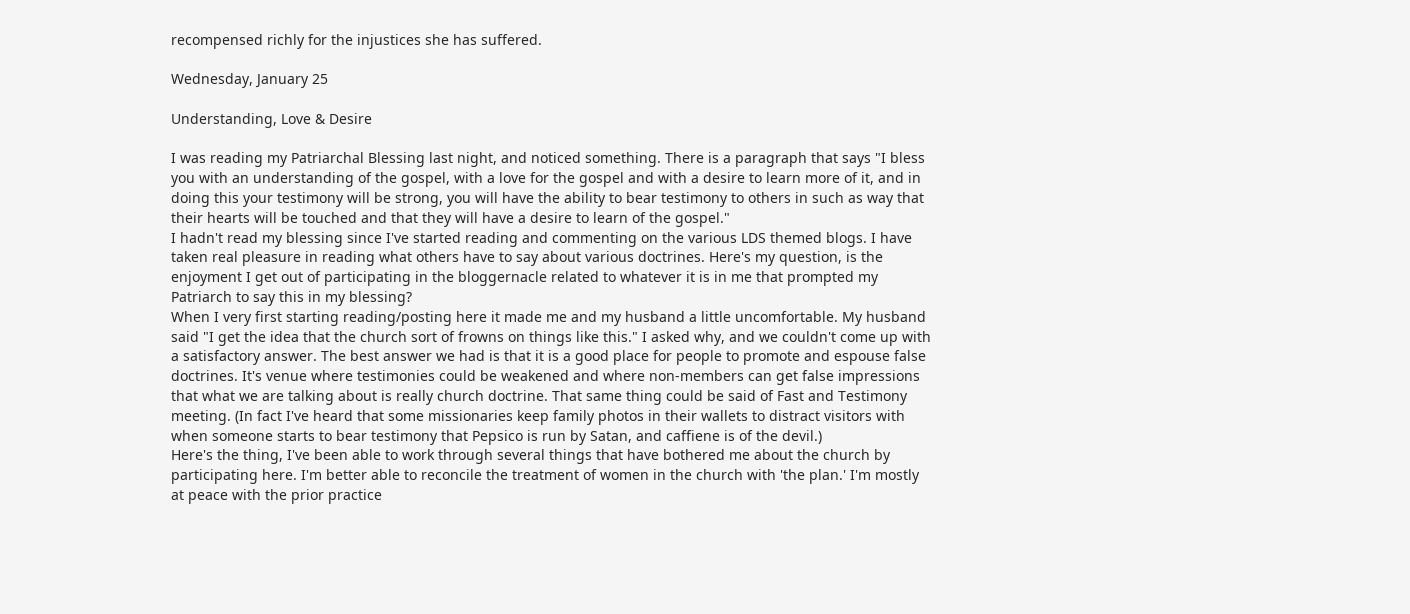recompensed richly for the injustices she has suffered.

Wednesday, January 25

Understanding, Love & Desire

I was reading my Patriarchal Blessing last night, and noticed something. There is a paragraph that says "I bless you with an understanding of the gospel, with a love for the gospel and with a desire to learn more of it, and in doing this your testimony will be strong, you will have the ability to bear testimony to others in such as way that their hearts will be touched and that they will have a desire to learn of the gospel."
I hadn't read my blessing since I've started reading and commenting on the various LDS themed blogs. I have taken real pleasure in reading what others have to say about various doctrines. Here's my question, is the enjoyment I get out of participating in the bloggernacle related to whatever it is in me that prompted my Patriarch to say this in my blessing?
When I very first starting reading/posting here it made me and my husband a little uncomfortable. My husband said "I get the idea that the church sort of frowns on things like this." I asked why, and we couldn't come up with a satisfactory answer. The best answer we had is that it is a good place for people to promote and espouse false doctrines. It's venue where testimonies could be weakened and where non-members can get false impressions that what we are talking about is really church doctrine. That same thing could be said of Fast and Testimony meeting. (In fact I've heard that some missionaries keep family photos in their wallets to distract visitors with when someone starts to bear testimony that Pepsico is run by Satan, and caffiene is of the devil.)
Here's the thing, I've been able to work through several things that have bothered me about the church by participating here. I'm better able to reconcile the treatment of women in the church with 'the plan.' I'm mostly at peace with the prior practice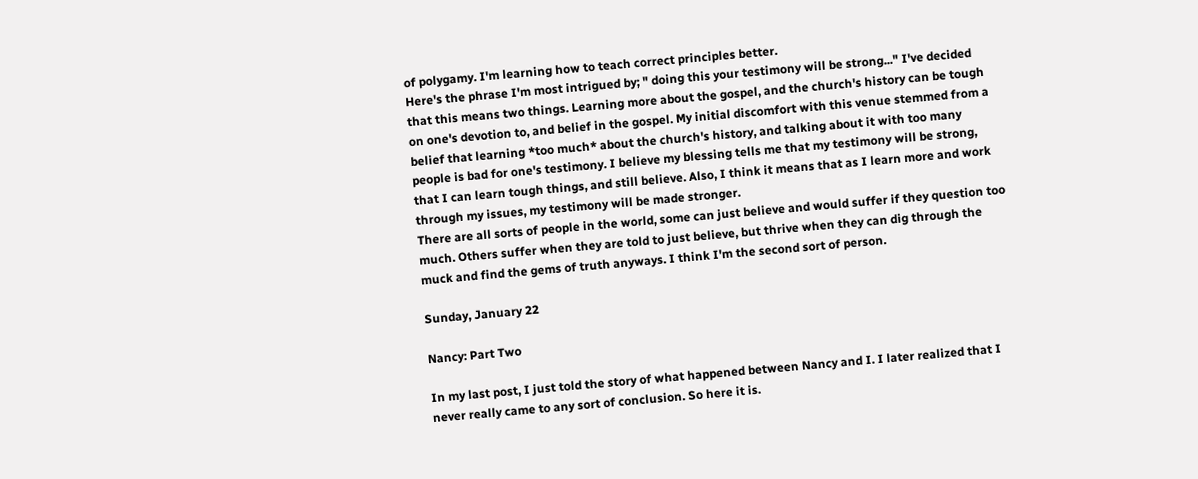of polygamy. I'm learning how to teach correct principles better.
Here's the phrase I'm most intrigued by; " doing this your testimony will be strong..." I've decided that this means two things. Learning more about the gospel, and the church's history can be tough on one's devotion to, and belief in the gospel. My initial discomfort with this venue stemmed from a belief that learning *too much* about the church's history, and talking about it with too many people is bad for one's testimony. I believe my blessing tells me that my testimony will be strong, that I can learn tough things, and still believe. Also, I think it means that as I learn more and work through my issues, my testimony will be made stronger.
There are all sorts of people in the world, some can just believe and would suffer if they question too much. Others suffer when they are told to just believe, but thrive when they can dig through the muck and find the gems of truth anyways. I think I'm the second sort of person.

Sunday, January 22

Nancy: Part Two

In my last post, I just told the story of what happened between Nancy and I. I later realized that I never really came to any sort of conclusion. So here it is.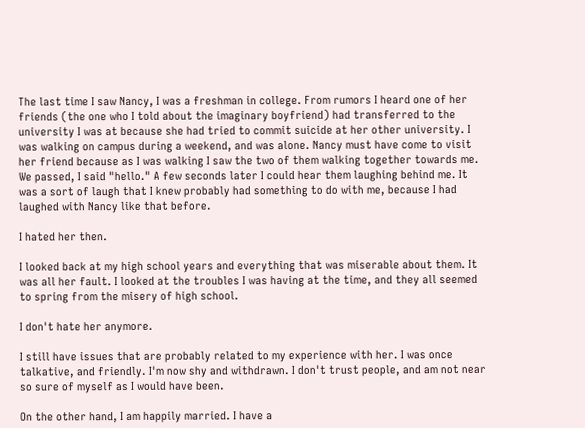The last time I saw Nancy, I was a freshman in college. From rumors I heard one of her friends (the one who I told about the imaginary boyfriend) had transferred to the university I was at because she had tried to commit suicide at her other university. I was walking on campus during a weekend, and was alone. Nancy must have come to visit her friend because as I was walking I saw the two of them walking together towards me. We passed, I said "hello." A few seconds later I could hear them laughing behind me. It was a sort of laugh that I knew probably had something to do with me, because I had laughed with Nancy like that before.

I hated her then.

I looked back at my high school years and everything that was miserable about them. It was all her fault. I looked at the troubles I was having at the time, and they all seemed to spring from the misery of high school.

I don't hate her anymore.

I still have issues that are probably related to my experience with her. I was once talkative, and friendly. I'm now shy and withdrawn. I don't trust people, and am not near so sure of myself as I would have been.

On the other hand, I am happily married. I have a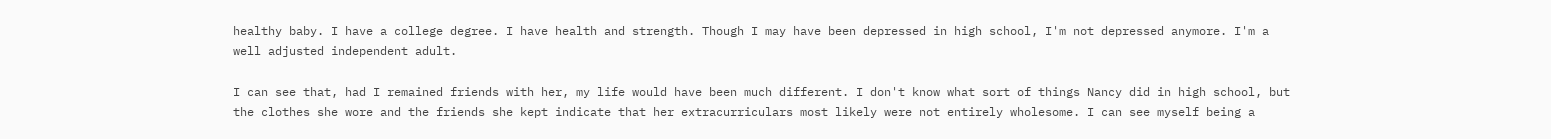healthy baby. I have a college degree. I have health and strength. Though I may have been depressed in high school, I'm not depressed anymore. I'm a well adjusted independent adult.

I can see that, had I remained friends with her, my life would have been much different. I don't know what sort of things Nancy did in high school, but the clothes she wore and the friends she kept indicate that her extracurriculars most likely were not entirely wholesome. I can see myself being a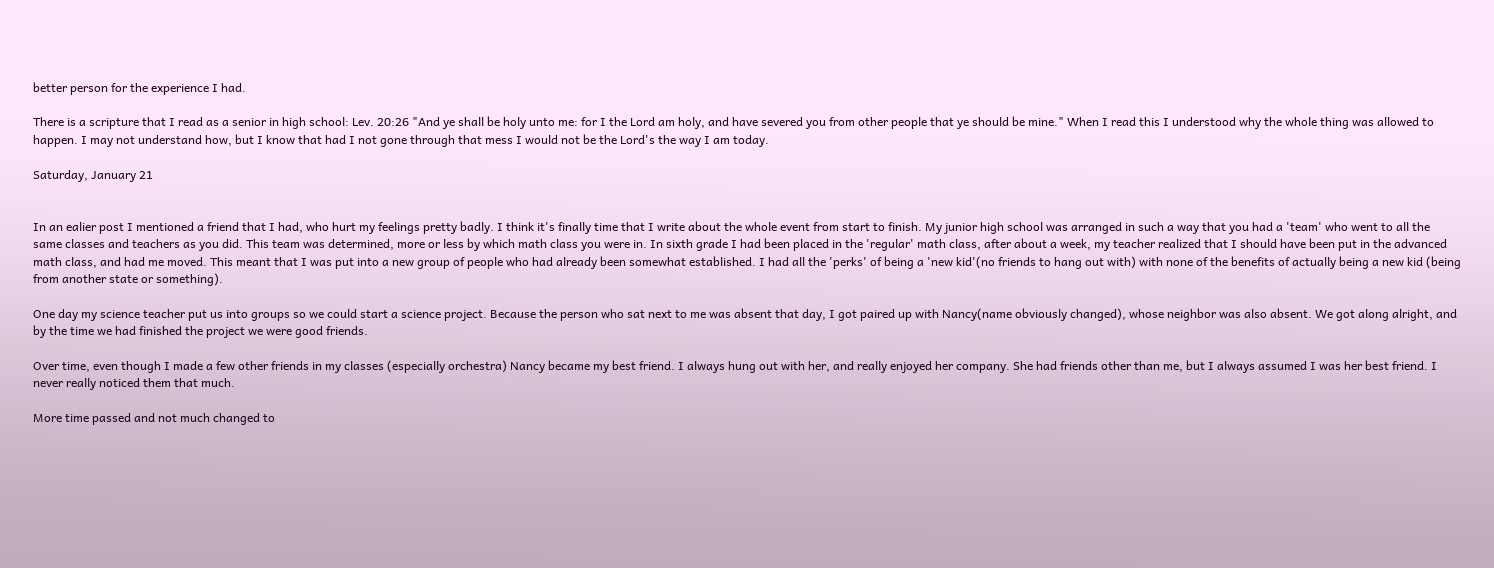better person for the experience I had.

There is a scripture that I read as a senior in high school: Lev. 20:26 "And ye shall be holy unto me: for I the Lord am holy, and have severed you from other people that ye should be mine." When I read this I understood why the whole thing was allowed to happen. I may not understand how, but I know that had I not gone through that mess I would not be the Lord's the way I am today.

Saturday, January 21


In an ealier post I mentioned a friend that I had, who hurt my feelings pretty badly. I think it's finally time that I write about the whole event from start to finish. My junior high school was arranged in such a way that you had a 'team' who went to all the same classes and teachers as you did. This team was determined, more or less by which math class you were in. In sixth grade I had been placed in the 'regular' math class, after about a week, my teacher realized that I should have been put in the advanced math class, and had me moved. This meant that I was put into a new group of people who had already been somewhat established. I had all the 'perks' of being a 'new kid'(no friends to hang out with) with none of the benefits of actually being a new kid (being from another state or something).

One day my science teacher put us into groups so we could start a science project. Because the person who sat next to me was absent that day, I got paired up with Nancy(name obviously changed), whose neighbor was also absent. We got along alright, and by the time we had finished the project we were good friends.

Over time, even though I made a few other friends in my classes (especially orchestra) Nancy became my best friend. I always hung out with her, and really enjoyed her company. She had friends other than me, but I always assumed I was her best friend. I never really noticed them that much.

More time passed and not much changed to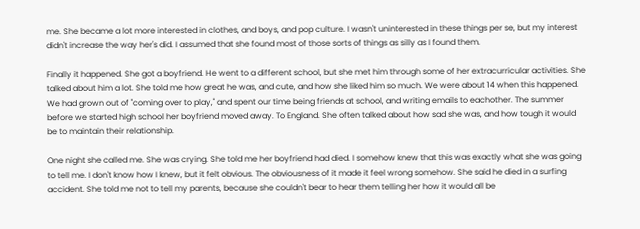me. She became a lot more interested in clothes, and boys, and pop culture. I wasn't uninterested in these things per se, but my interest didn't increase the way her's did. I assumed that she found most of those sorts of things as silly as I found them.

Finally it happened. She got a boyfriend. He went to a different school, but she met him through some of her extracurricular activities. She talked about him a lot. She told me how great he was, and cute, and how she liked him so much. We were about 14 when this happened. We had grown out of "coming over to play," and spent our time being friends at school, and writing emails to eachother. The summer before we started high school her boyfriend moved away. To England. She often talked about how sad she was, and how tough it would be to maintain their relationship.

One night she called me. She was crying. She told me her boyfriend had died. I somehow knew that this was exactly what she was going to tell me. I don't know how I knew, but it felt obvious. The obviousness of it made it feel wrong somehow. She said he died in a surfing accident. She told me not to tell my parents, because she couldn't bear to hear them telling her how it would all be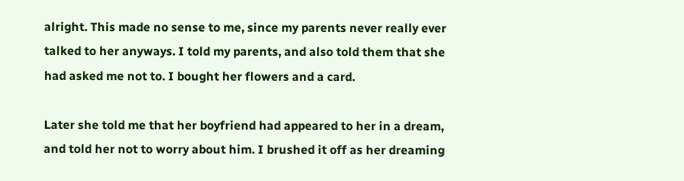alright. This made no sense to me, since my parents never really ever talked to her anyways. I told my parents, and also told them that she had asked me not to. I bought her flowers and a card.

Later she told me that her boyfriend had appeared to her in a dream, and told her not to worry about him. I brushed it off as her dreaming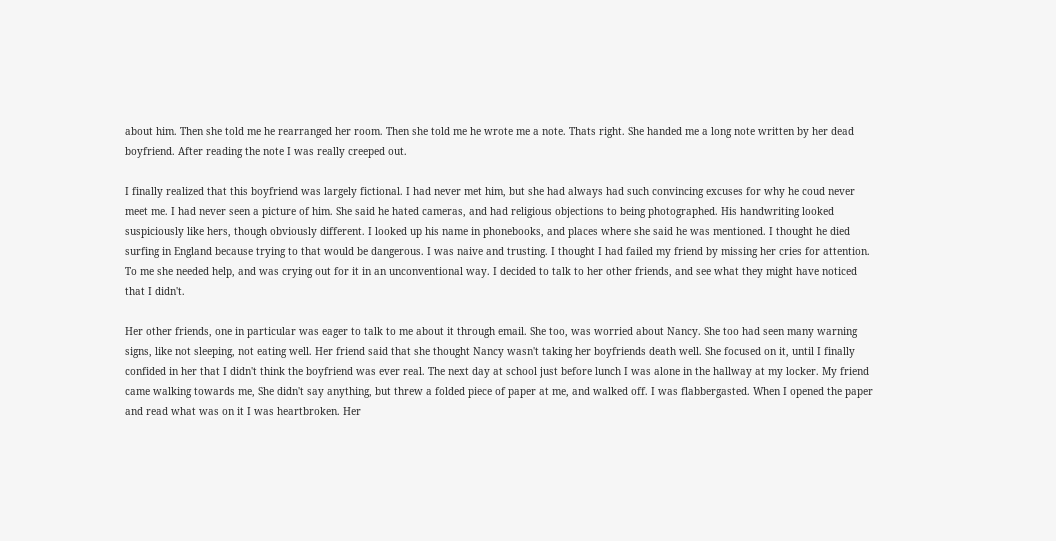about him. Then she told me he rearranged her room. Then she told me he wrote me a note. Thats right. She handed me a long note written by her dead boyfriend. After reading the note I was really creeped out.

I finally realized that this boyfriend was largely fictional. I had never met him, but she had always had such convincing excuses for why he coud never meet me. I had never seen a picture of him. She said he hated cameras, and had religious objections to being photographed. His handwriting looked suspiciously like hers, though obviously different. I looked up his name in phonebooks, and places where she said he was mentioned. I thought he died surfing in England because trying to that would be dangerous. I was naive and trusting. I thought I had failed my friend by missing her cries for attention. To me she needed help, and was crying out for it in an unconventional way. I decided to talk to her other friends, and see what they might have noticed that I didn't.

Her other friends, one in particular was eager to talk to me about it through email. She too, was worried about Nancy. She too had seen many warning signs, like not sleeping, not eating well. Her friend said that she thought Nancy wasn't taking her boyfriends death well. She focused on it, until I finally confided in her that I didn't think the boyfriend was ever real. The next day at school just before lunch I was alone in the hallway at my locker. My friend came walking towards me, She didn't say anything, but threw a folded piece of paper at me, and walked off. I was flabbergasted. When I opened the paper and read what was on it I was heartbroken. Her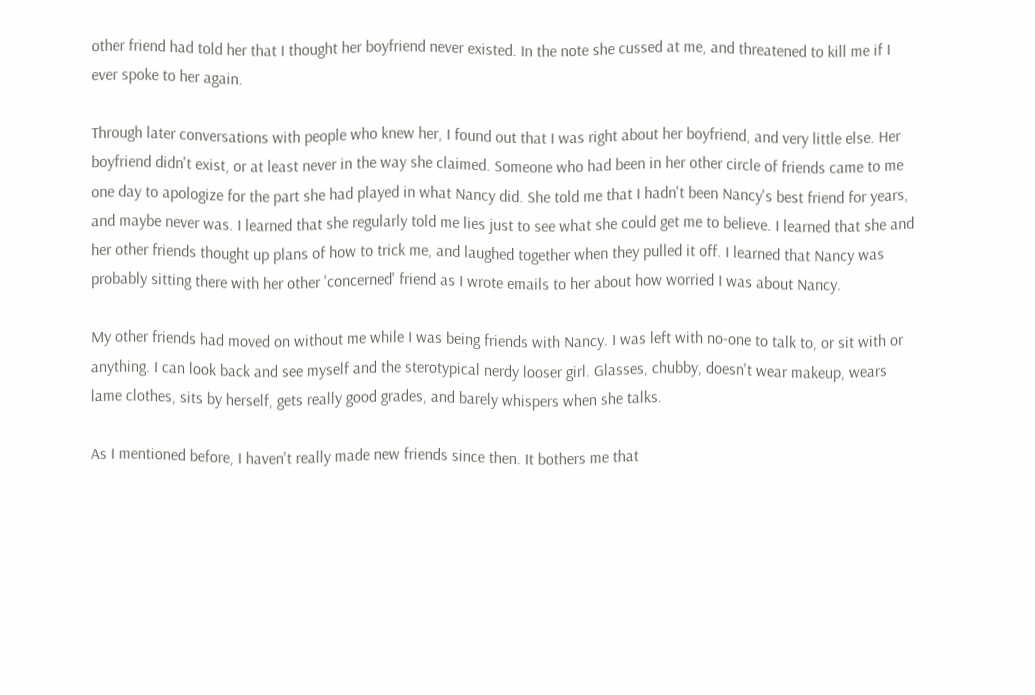other friend had told her that I thought her boyfriend never existed. In the note she cussed at me, and threatened to kill me if I ever spoke to her again.

Through later conversations with people who knew her, I found out that I was right about her boyfriend, and very little else. Her boyfriend didn't exist, or at least never in the way she claimed. Someone who had been in her other circle of friends came to me one day to apologize for the part she had played in what Nancy did. She told me that I hadn't been Nancy's best friend for years, and maybe never was. I learned that she regularly told me lies just to see what she could get me to believe. I learned that she and her other friends thought up plans of how to trick me, and laughed together when they pulled it off. I learned that Nancy was probably sitting there with her other 'concerned' friend as I wrote emails to her about how worried I was about Nancy.

My other friends had moved on without me while I was being friends with Nancy. I was left with no-one to talk to, or sit with or anything. I can look back and see myself and the sterotypical nerdy looser girl. Glasses, chubby, doesn't wear makeup, wears lame clothes, sits by herself, gets really good grades, and barely whispers when she talks.

As I mentioned before, I haven't really made new friends since then. It bothers me that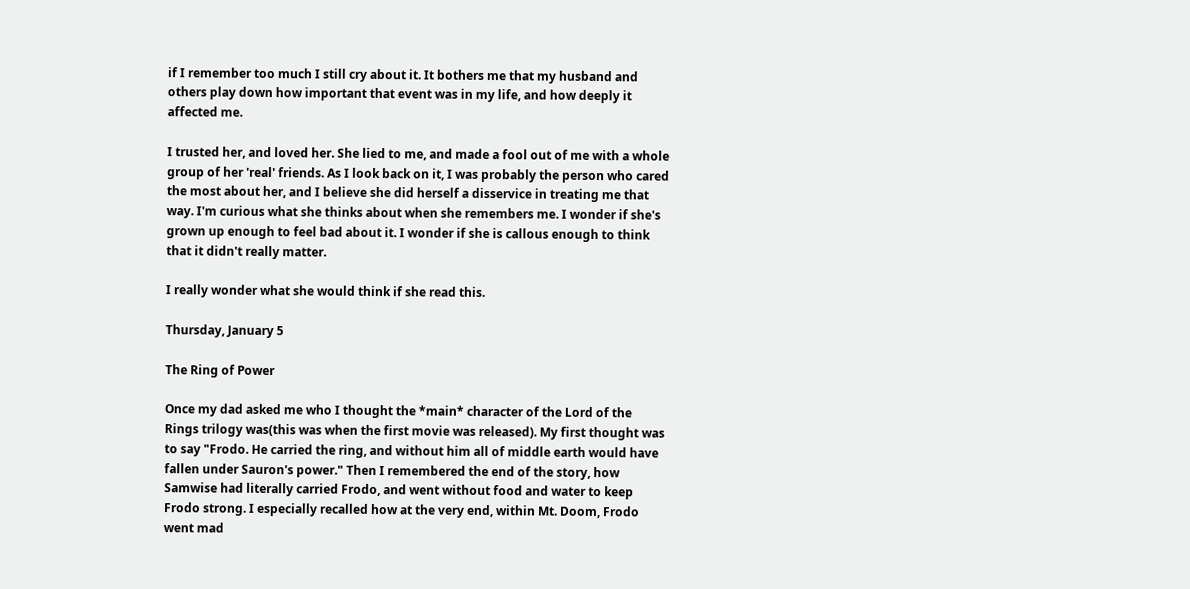if I remember too much I still cry about it. It bothers me that my husband and others play down how important that event was in my life, and how deeply it affected me.

I trusted her, and loved her. She lied to me, and made a fool out of me with a whole group of her 'real' friends. As I look back on it, I was probably the person who cared the most about her, and I believe she did herself a disservice in treating me that way. I'm curious what she thinks about when she remembers me. I wonder if she's grown up enough to feel bad about it. I wonder if she is callous enough to think that it didn't really matter.

I really wonder what she would think if she read this.

Thursday, January 5

The Ring of Power

Once my dad asked me who I thought the *main* character of the Lord of the Rings trilogy was(this was when the first movie was released). My first thought was to say "Frodo. He carried the ring, and without him all of middle earth would have fallen under Sauron's power." Then I remembered the end of the story, how Samwise had literally carried Frodo, and went without food and water to keep Frodo strong. I especially recalled how at the very end, within Mt. Doom, Frodo went mad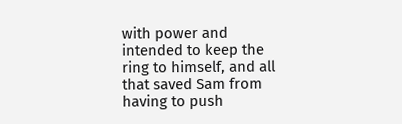with power and intended to keep the ring to himself, and all that saved Sam from having to push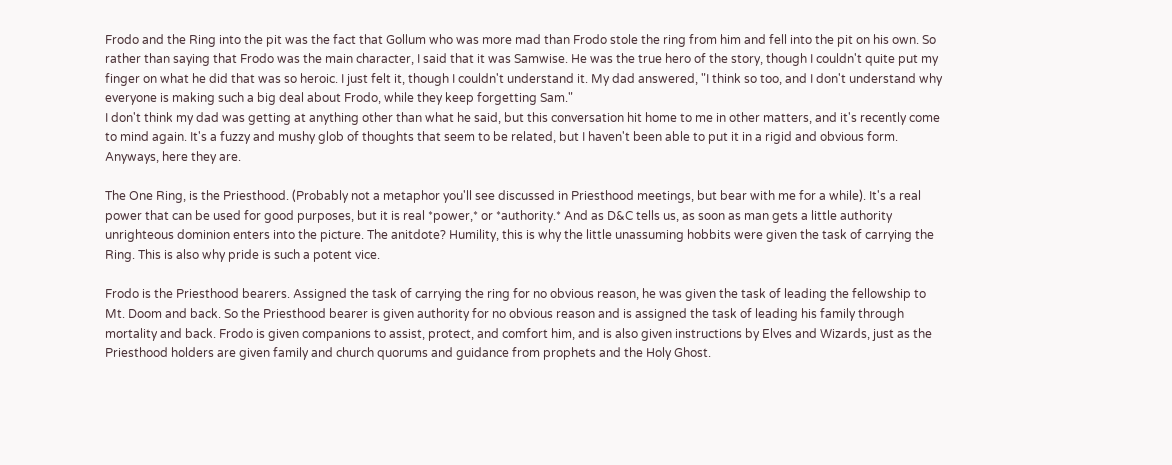Frodo and the Ring into the pit was the fact that Gollum who was more mad than Frodo stole the ring from him and fell into the pit on his own. So rather than saying that Frodo was the main character, I said that it was Samwise. He was the true hero of the story, though I couldn't quite put my finger on what he did that was so heroic. I just felt it, though I couldn't understand it. My dad answered, "I think so too, and I don't understand why everyone is making such a big deal about Frodo, while they keep forgetting Sam."
I don't think my dad was getting at anything other than what he said, but this conversation hit home to me in other matters, and it's recently come to mind again. It's a fuzzy and mushy glob of thoughts that seem to be related, but I haven't been able to put it in a rigid and obvious form. Anyways, here they are.

The One Ring, is the Priesthood. (Probably not a metaphor you'll see discussed in Priesthood meetings, but bear with me for a while). It's a real power that can be used for good purposes, but it is real *power,* or *authority.* And as D&C tells us, as soon as man gets a little authority unrighteous dominion enters into the picture. The anitdote? Humility, this is why the little unassuming hobbits were given the task of carrying the Ring. This is also why pride is such a potent vice.

Frodo is the Priesthood bearers. Assigned the task of carrying the ring for no obvious reason, he was given the task of leading the fellowship to Mt. Doom and back. So the Priesthood bearer is given authority for no obvious reason and is assigned the task of leading his family through mortality and back. Frodo is given companions to assist, protect, and comfort him, and is also given instructions by Elves and Wizards, just as the Priesthood holders are given family and church quorums and guidance from prophets and the Holy Ghost.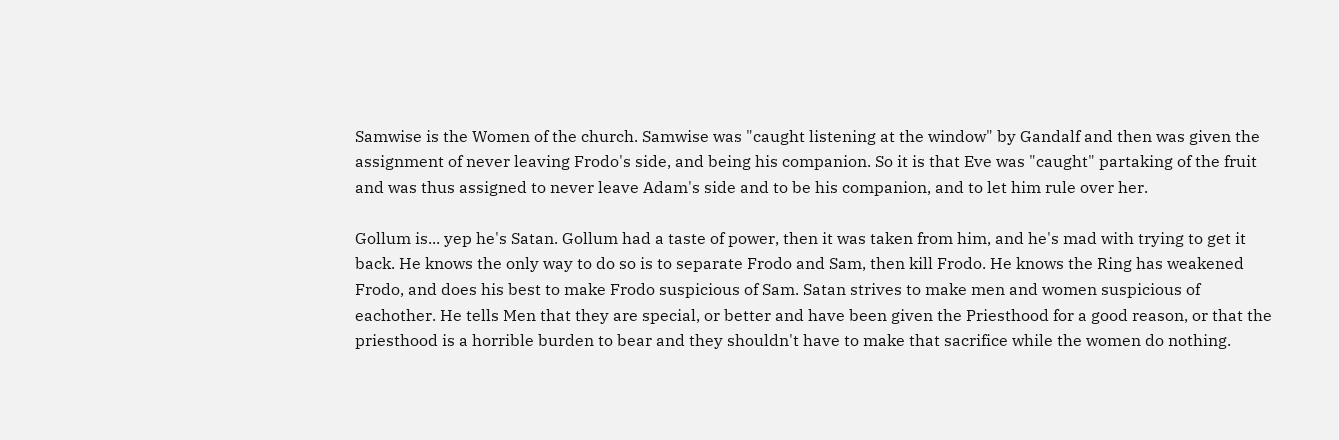Samwise is the Women of the church. Samwise was "caught listening at the window" by Gandalf and then was given the assignment of never leaving Frodo's side, and being his companion. So it is that Eve was "caught" partaking of the fruit and was thus assigned to never leave Adam's side and to be his companion, and to let him rule over her.

Gollum is... yep he's Satan. Gollum had a taste of power, then it was taken from him, and he's mad with trying to get it back. He knows the only way to do so is to separate Frodo and Sam, then kill Frodo. He knows the Ring has weakened Frodo, and does his best to make Frodo suspicious of Sam. Satan strives to make men and women suspicious of eachother. He tells Men that they are special, or better and have been given the Priesthood for a good reason, or that the priesthood is a horrible burden to bear and they shouldn't have to make that sacrifice while the women do nothing.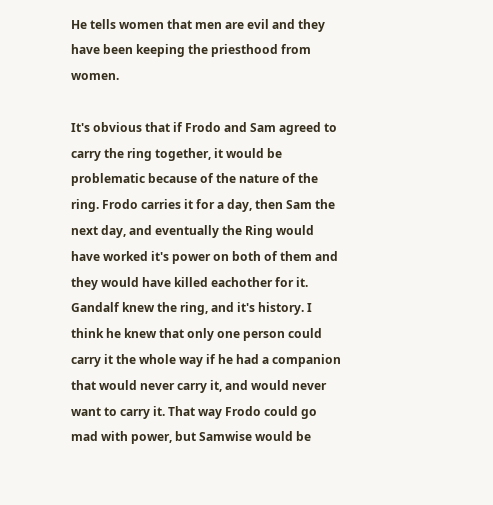He tells women that men are evil and they have been keeping the priesthood from women.

It's obvious that if Frodo and Sam agreed to carry the ring together, it would be problematic because of the nature of the ring. Frodo carries it for a day, then Sam the next day, and eventually the Ring would have worked it's power on both of them and they would have killed eachother for it. Gandalf knew the ring, and it's history. I think he knew that only one person could carry it the whole way if he had a companion that would never carry it, and would never want to carry it. That way Frodo could go mad with power, but Samwise would be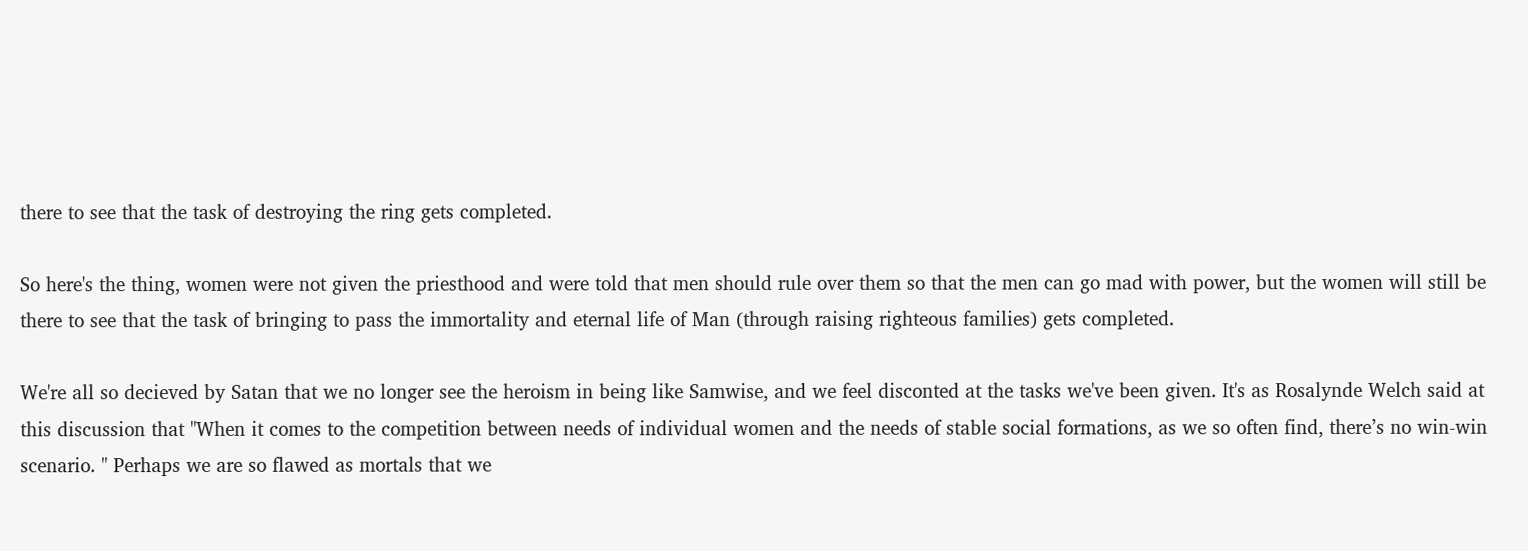there to see that the task of destroying the ring gets completed.

So here's the thing, women were not given the priesthood and were told that men should rule over them so that the men can go mad with power, but the women will still be there to see that the task of bringing to pass the immortality and eternal life of Man (through raising righteous families) gets completed.

We're all so decieved by Satan that we no longer see the heroism in being like Samwise, and we feel disconted at the tasks we've been given. It's as Rosalynde Welch said at this discussion that "When it comes to the competition between needs of individual women and the needs of stable social formations, as we so often find, there’s no win-win scenario. " Perhaps we are so flawed as mortals that we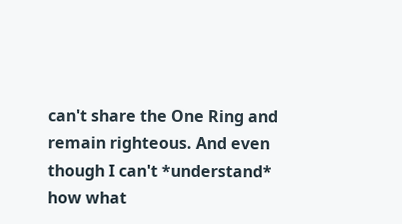can't share the One Ring and remain righteous. And even though I can't *understand* how what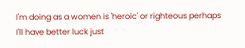I'm doing as a women is 'heroic' or righteous perhaps I'll have better luck just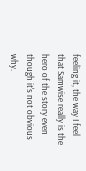feeling it, the way I feel that Samwise really is the hero of the story even though it's not obvious why.